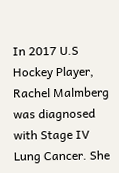In 2017 U.S Hockey Player, Rachel Malmberg was diagnosed with Stage IV Lung Cancer. She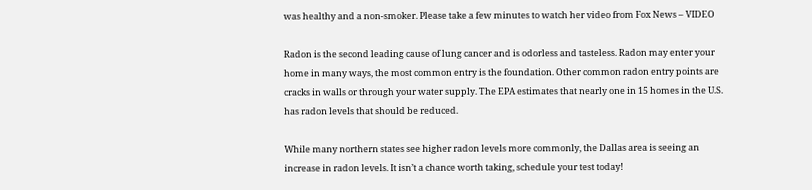was healthy and a non-smoker. Please take a few minutes to watch her video from Fox News – VIDEO

Radon is the second leading cause of lung cancer and is odorless and tasteless. Radon may enter your home in many ways, the most common entry is the foundation. Other common radon entry points are cracks in walls or through your water supply. The EPA estimates that nearly one in 15 homes in the U.S. has radon levels that should be reduced.

While many northern states see higher radon levels more commonly, the Dallas area is seeing an increase in radon levels. It isn’t a chance worth taking, schedule your test today!